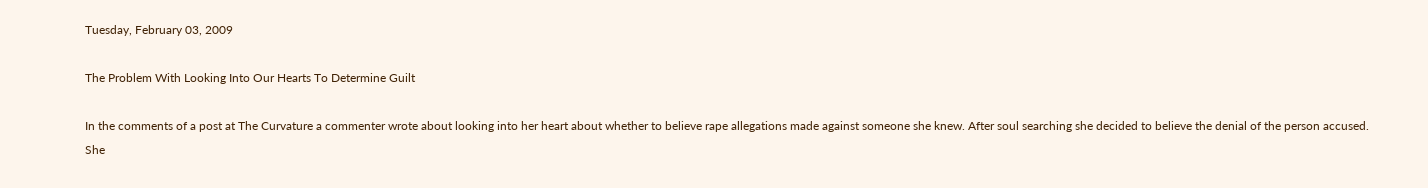Tuesday, February 03, 2009

The Problem With Looking Into Our Hearts To Determine Guilt

In the comments of a post at The Curvature a commenter wrote about looking into her heart about whether to believe rape allegations made against someone she knew. After soul searching she decided to believe the denial of the person accused. She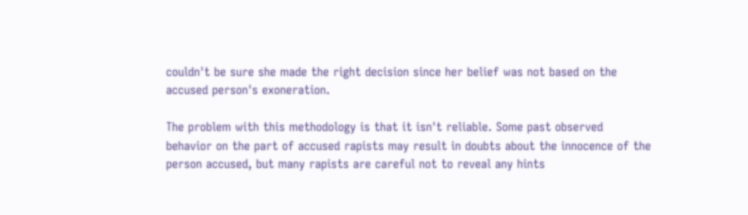couldn't be sure she made the right decision since her belief was not based on the accused person's exoneration.

The problem with this methodology is that it isn't reliable. Some past observed behavior on the part of accused rapists may result in doubts about the innocence of the person accused, but many rapists are careful not to reveal any hints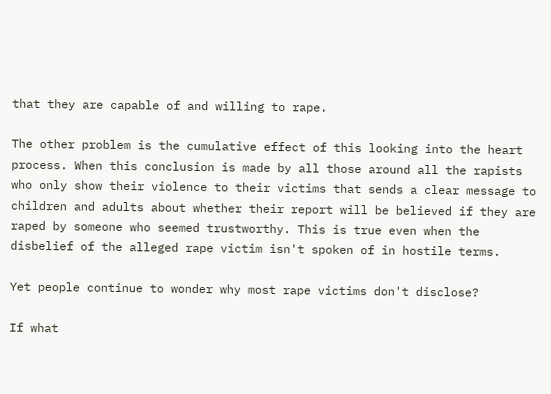that they are capable of and willing to rape.

The other problem is the cumulative effect of this looking into the heart process. When this conclusion is made by all those around all the rapists who only show their violence to their victims that sends a clear message to children and adults about whether their report will be believed if they are raped by someone who seemed trustworthy. This is true even when the disbelief of the alleged rape victim isn't spoken of in hostile terms.

Yet people continue to wonder why most rape victims don't disclose?

If what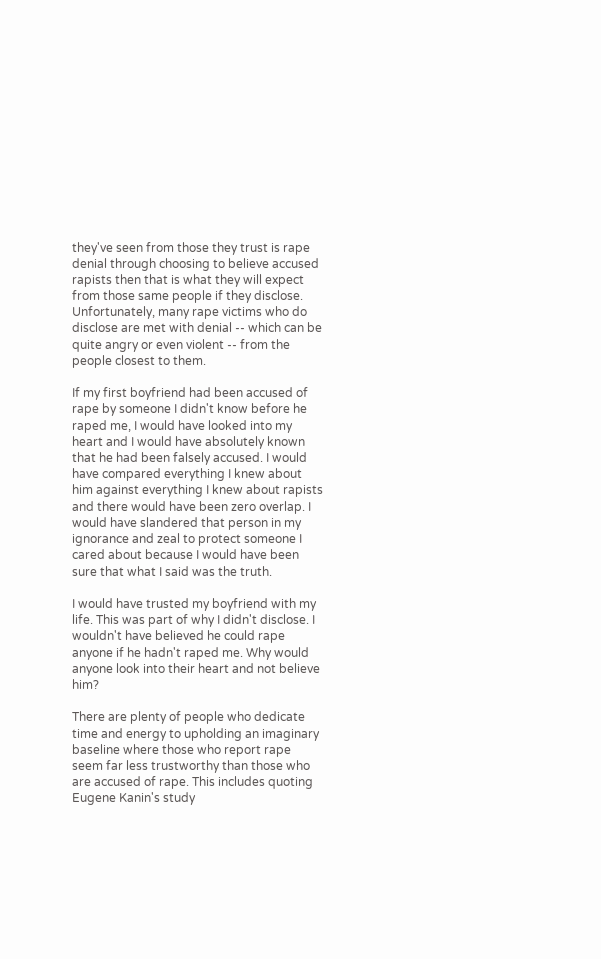they've seen from those they trust is rape denial through choosing to believe accused rapists then that is what they will expect from those same people if they disclose. Unfortunately, many rape victims who do disclose are met with denial -- which can be quite angry or even violent -- from the people closest to them.

If my first boyfriend had been accused of rape by someone I didn't know before he raped me, I would have looked into my heart and I would have absolutely known that he had been falsely accused. I would have compared everything I knew about him against everything I knew about rapists and there would have been zero overlap. I would have slandered that person in my ignorance and zeal to protect someone I cared about because I would have been sure that what I said was the truth.

I would have trusted my boyfriend with my life. This was part of why I didn't disclose. I wouldn't have believed he could rape anyone if he hadn't raped me. Why would anyone look into their heart and not believe him?

There are plenty of people who dedicate time and energy to upholding an imaginary baseline where those who report rape seem far less trustworthy than those who are accused of rape. This includes quoting Eugene Kanin's study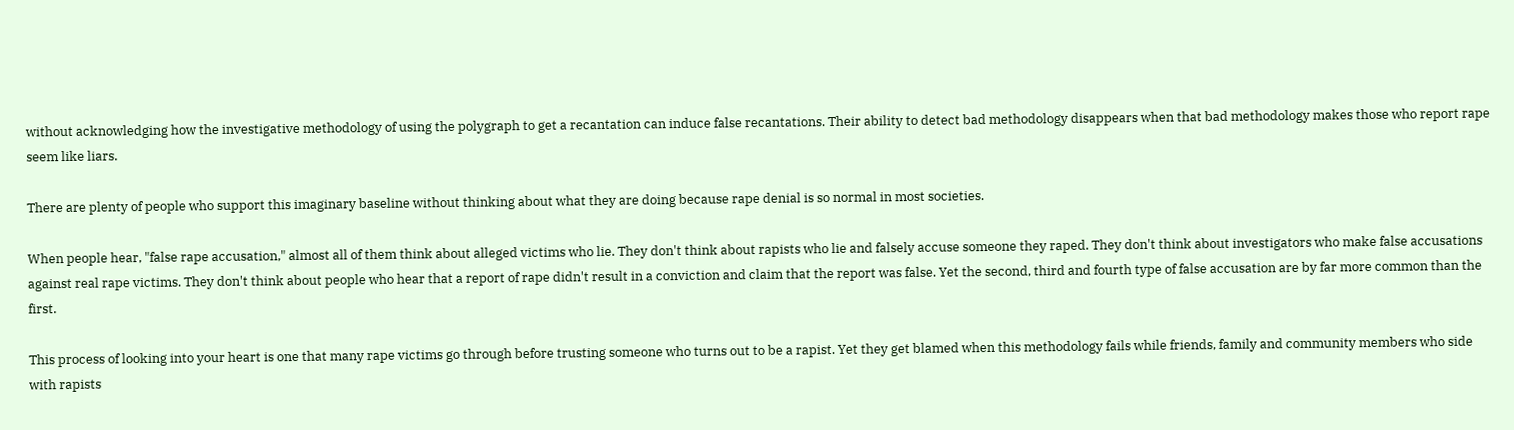without acknowledging how the investigative methodology of using the polygraph to get a recantation can induce false recantations. Their ability to detect bad methodology disappears when that bad methodology makes those who report rape seem like liars.

There are plenty of people who support this imaginary baseline without thinking about what they are doing because rape denial is so normal in most societies.

When people hear, "false rape accusation," almost all of them think about alleged victims who lie. They don't think about rapists who lie and falsely accuse someone they raped. They don't think about investigators who make false accusations against real rape victims. They don't think about people who hear that a report of rape didn't result in a conviction and claim that the report was false. Yet the second, third and fourth type of false accusation are by far more common than the first.

This process of looking into your heart is one that many rape victims go through before trusting someone who turns out to be a rapist. Yet they get blamed when this methodology fails while friends, family and community members who side with rapists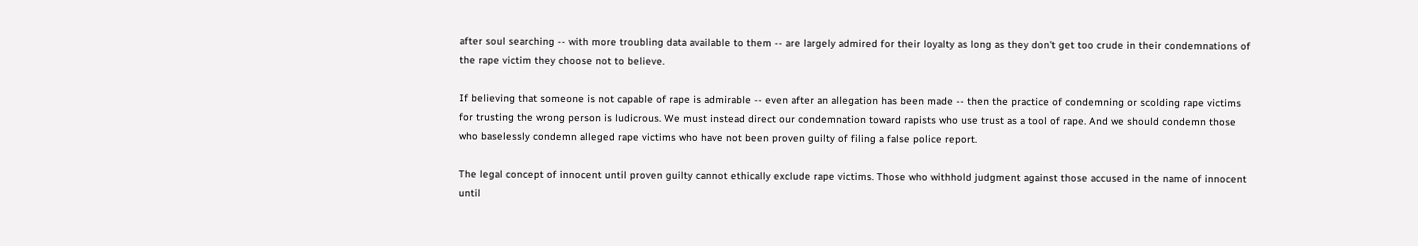after soul searching -- with more troubling data available to them -- are largely admired for their loyalty as long as they don't get too crude in their condemnations of the rape victim they choose not to believe.

If believing that someone is not capable of rape is admirable -- even after an allegation has been made -- then the practice of condemning or scolding rape victims for trusting the wrong person is ludicrous. We must instead direct our condemnation toward rapists who use trust as a tool of rape. And we should condemn those who baselessly condemn alleged rape victims who have not been proven guilty of filing a false police report.

The legal concept of innocent until proven guilty cannot ethically exclude rape victims. Those who withhold judgment against those accused in the name of innocent until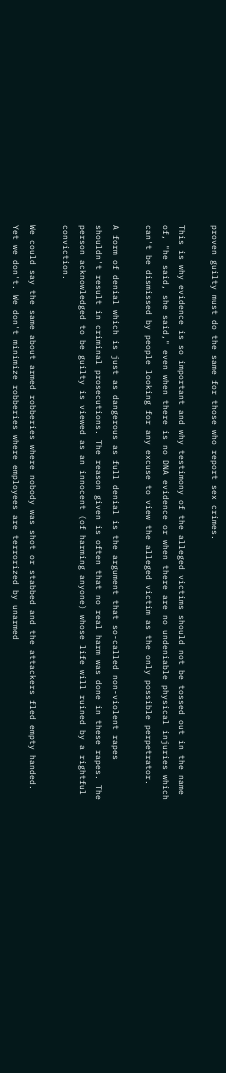proven guilty must do the same for those who report sex crimes.

This is why evidence is so important and why testimony of the alleged victims should not be tossed out in the name of, "he said, she said," even when there is no DNA evidence or when there are no undeniable physical injuries which can't be dismissed by people looking for any excuse to view the alleged victim as the only possible perpetrator.

A form of denial which is just as dangerous as full denial is the argument that so-called non-violent rapes shouldn't result in criminal prosecutions. The reason given is often that no real harm was done in these rapes. The person acknowledged to be guilty is viewed as an innocent (of harming anyone) whose life will ruined by a rightful conviction.

We could say the same about armed robberies where nobody was shot or stabbed and the attackers fled empty handed. Yet we don't. We don't minimize robberies where employees are terrorized by unarmed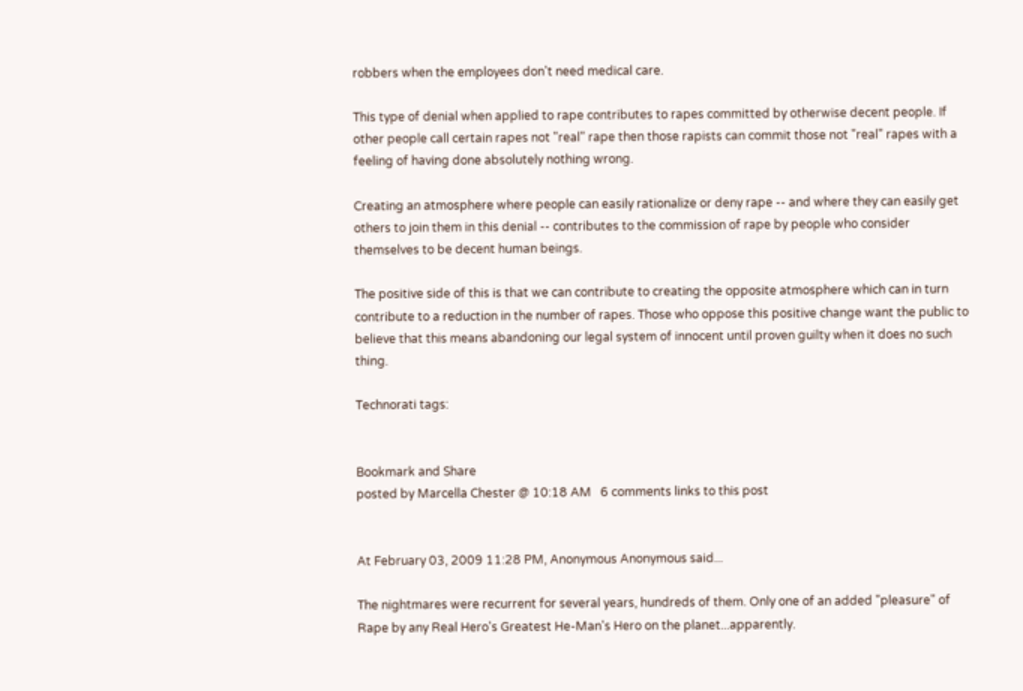robbers when the employees don't need medical care.

This type of denial when applied to rape contributes to rapes committed by otherwise decent people. If other people call certain rapes not "real" rape then those rapists can commit those not "real" rapes with a feeling of having done absolutely nothing wrong.

Creating an atmosphere where people can easily rationalize or deny rape -- and where they can easily get others to join them in this denial -- contributes to the commission of rape by people who consider themselves to be decent human beings.

The positive side of this is that we can contribute to creating the opposite atmosphere which can in turn contribute to a reduction in the number of rapes. Those who oppose this positive change want the public to believe that this means abandoning our legal system of innocent until proven guilty when it does no such thing.

Technorati tags:


Bookmark and Share
posted by Marcella Chester @ 10:18 AM   6 comments links to this post


At February 03, 2009 11:28 PM, Anonymous Anonymous said...

The nightmares were recurrent for several years, hundreds of them. Only one of an added "pleasure" of Rape by any Real Hero's Greatest He-Man's Hero on the planet...apparently.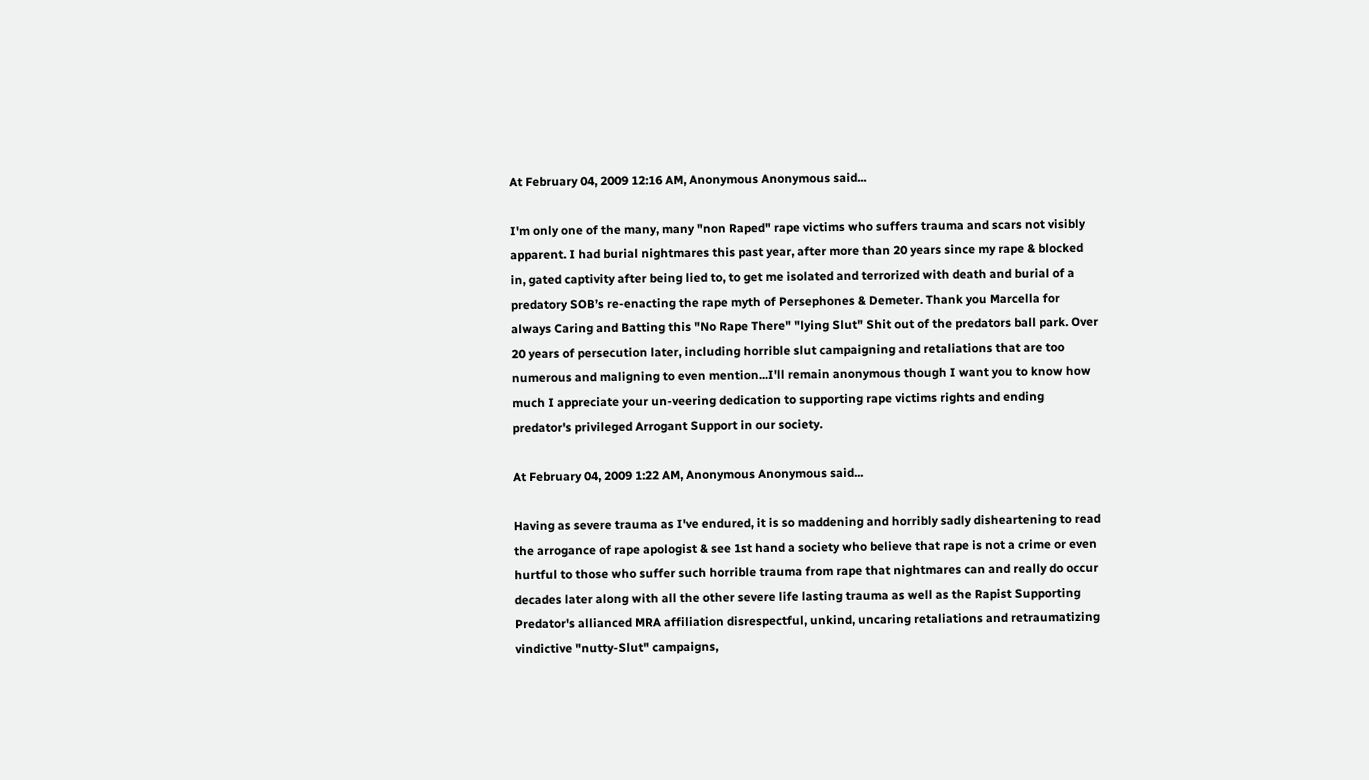At February 04, 2009 12:16 AM, Anonymous Anonymous said...

I'm only one of the many, many "non Raped" rape victims who suffers trauma and scars not visibly apparent. I had burial nightmares this past year, after more than 20 years since my rape & blocked in, gated captivity after being lied to, to get me isolated and terrorized with death and burial of a predatory SOB’s re-enacting the rape myth of Persephones & Demeter. Thank you Marcella for always Caring and Batting this "No Rape There" "lying Slut" Shit out of the predators ball park. Over 20 years of persecution later, including horrible slut campaigning and retaliations that are too numerous and maligning to even mention...I'll remain anonymous though I want you to know how much I appreciate your un-veering dedication to supporting rape victims rights and ending predator's privileged Arrogant Support in our society.

At February 04, 2009 1:22 AM, Anonymous Anonymous said...

Having as severe trauma as I've endured, it is so maddening and horribly sadly disheartening to read the arrogance of rape apologist & see 1st hand a society who believe that rape is not a crime or even hurtful to those who suffer such horrible trauma from rape that nightmares can and really do occur decades later along with all the other severe life lasting trauma as well as the Rapist Supporting Predator's allianced MRA affiliation disrespectful, unkind, uncaring retaliations and retraumatizing vindictive "nutty-Slut" campaigns,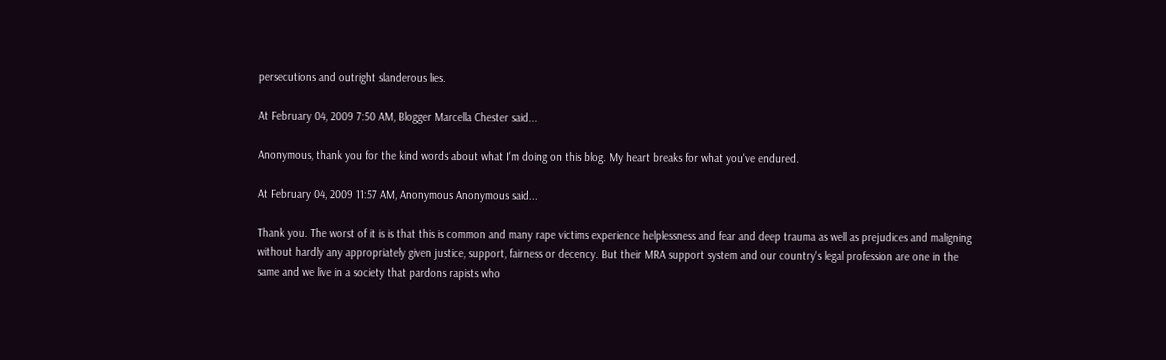persecutions and outright slanderous lies.

At February 04, 2009 7:50 AM, Blogger Marcella Chester said...

Anonymous, thank you for the kind words about what I'm doing on this blog. My heart breaks for what you've endured.

At February 04, 2009 11:57 AM, Anonymous Anonymous said...

Thank you. The worst of it is is that this is common and many rape victims experience helplessness and fear and deep trauma as well as prejudices and maligning without hardly any appropriately given justice, support, fairness or decency. But their MRA support system and our country's legal profession are one in the same and we live in a society that pardons rapists who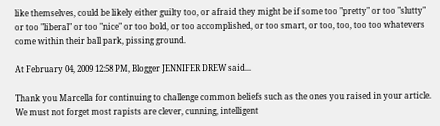like themselves, could be likely either guilty too, or afraid they might be if some too "pretty" or too "slutty" or too "liberal" or too "nice" or too bold, or too accomplished, or too smart, or too, too, too too whatevers come within their ball park, pissing ground.

At February 04, 2009 12:58 PM, Blogger JENNIFER DREW said...

Thank you Marcella for continuing to challenge common beliefs such as the ones you raised in your article. We must not forget most rapists are clever, cunning, intelligent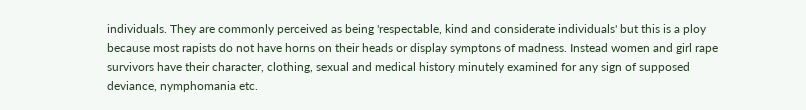individuals. They are commonly perceived as being 'respectable, kind and considerate individuals' but this is a ploy because most rapists do not have horns on their heads or display symptons of madness. Instead women and girl rape survivors have their character, clothing, sexual and medical history minutely examined for any sign of supposed deviance, nymphomania etc.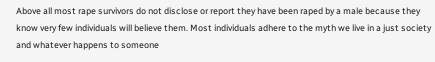Above all most rape survivors do not disclose or report they have been raped by a male because they know very few individuals will believe them. Most individuals adhere to the myth we live in a just society and whatever happens to someone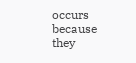occurs because they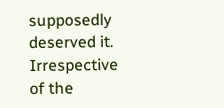supposedly deserved it. Irrespective of the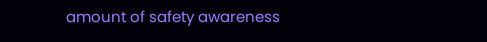amount of safety awareness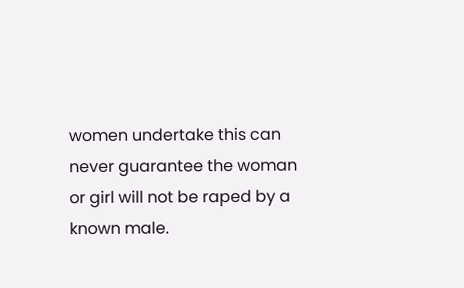women undertake this can never guarantee the woman or girl will not be raped by a known male.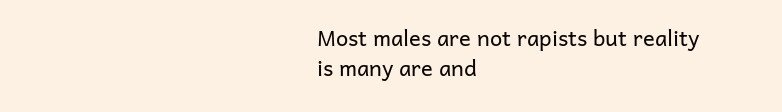Most males are not rapists but reality is many are and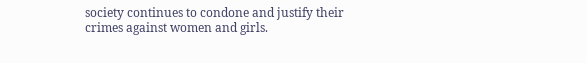society continues to condone and justify their crimes against women and girls.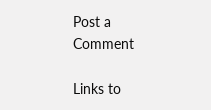Post a Comment

Links to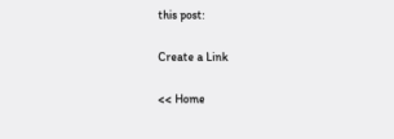this post:

Create a Link

<< Home